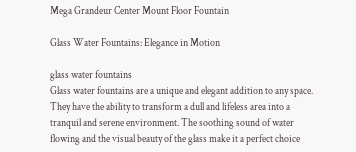Mega Grandeur Center Mount Floor Fountain

Glass Water Fountains: Elegance in Motion

glass water fountains
Glass water fountains are a unique and elegant addition to any space. They have the ability to transform a dull and lifeless area into a tranquil and serene environment. The soothing sound of water flowing and the visual beauty of the glass make it a perfect choice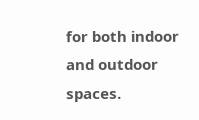for both indoor and outdoor spaces.